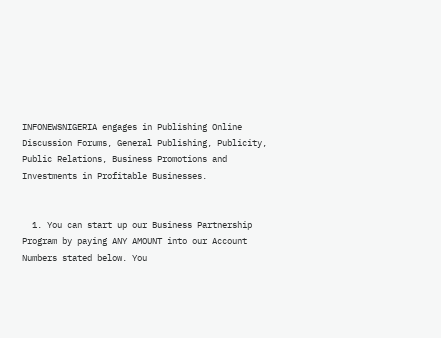INFONEWSNIGERIA engages in Publishing Online Discussion Forums, General Publishing, Publicity, Public Relations, Business Promotions and Investments in Profitable Businesses.


  1. You can start up our Business Partnership Program by paying ANY AMOUNT into our Account Numbers stated below. You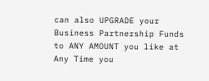can also UPGRADE your Business Partnership Funds to ANY AMOUNT you like at Any Time you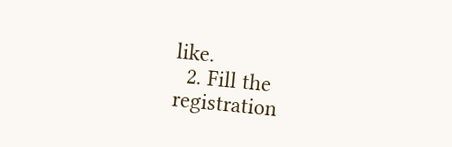like.
  2. Fill the registration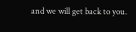and we will get back to you.